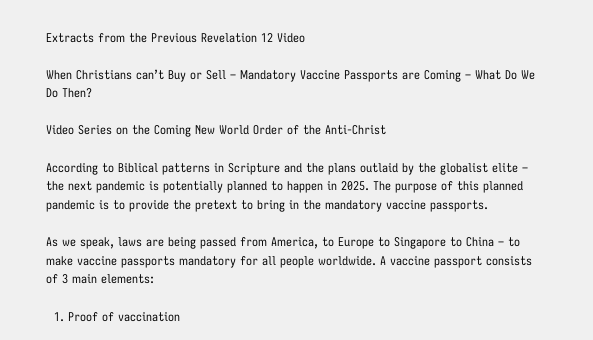Extracts from the Previous Revelation 12 Video

When Christians can’t Buy or Sell – Mandatory Vaccine Passports are Coming – What Do We Do Then?

Video Series on the Coming New World Order of the Anti-Christ

According to Biblical patterns in Scripture and the plans outlaid by the globalist elite – the next pandemic is potentially planned to happen in 2025. The purpose of this planned pandemic is to provide the pretext to bring in the mandatory vaccine passports.

As we speak, laws are being passed from America, to Europe to Singapore to China – to make vaccine passports mandatory for all people worldwide. A vaccine passport consists of 3 main elements:

  1. Proof of vaccination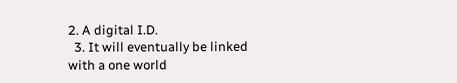2. A digital I.D.
  3. It will eventually be linked with a one world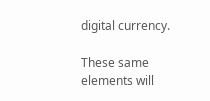digital currency.

These same elements will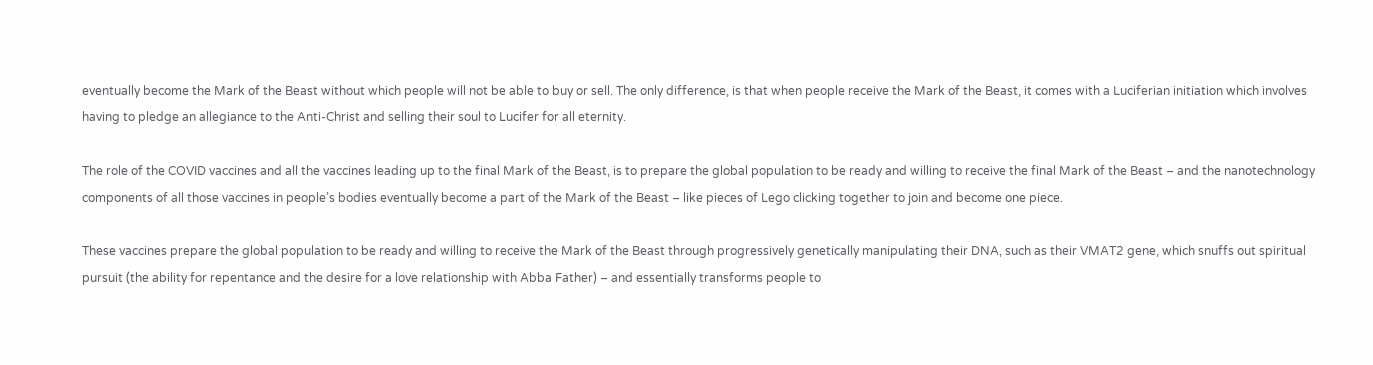eventually become the Mark of the Beast without which people will not be able to buy or sell. The only difference, is that when people receive the Mark of the Beast, it comes with a Luciferian initiation which involves having to pledge an allegiance to the Anti-Christ and selling their soul to Lucifer for all eternity.

The role of the COVID vaccines and all the vaccines leading up to the final Mark of the Beast, is to prepare the global population to be ready and willing to receive the final Mark of the Beast – and the nanotechnology components of all those vaccines in people’s bodies eventually become a part of the Mark of the Beast – like pieces of Lego clicking together to join and become one piece.

These vaccines prepare the global population to be ready and willing to receive the Mark of the Beast through progressively genetically manipulating their DNA, such as their VMAT2 gene, which snuffs out spiritual pursuit (the ability for repentance and the desire for a love relationship with Abba Father) – and essentially transforms people to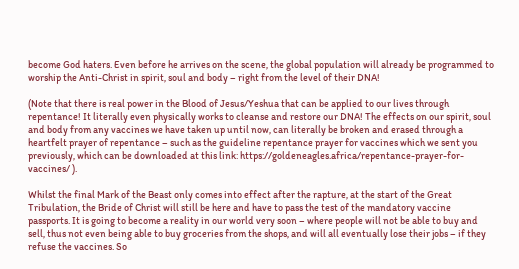become God haters. Even before he arrives on the scene, the global population will already be programmed to worship the Anti-Christ in spirit, soul and body – right from the level of their DNA!

(Note that there is real power in the Blood of Jesus/Yeshua that can be applied to our lives through repentance! It literally even physically works to cleanse and restore our DNA! The effects on our spirit, soul and body from any vaccines we have taken up until now, can literally be broken and erased through a heartfelt prayer of repentance – such as the guideline repentance prayer for vaccines which we sent you previously, which can be downloaded at this link: https://goldeneagles.africa/repentance-prayer-for-vaccines/ ).

Whilst the final Mark of the Beast only comes into effect after the rapture, at the start of the Great Tribulation, the Bride of Christ will still be here and have to pass the test of the mandatory vaccine passports. It is going to become a reality in our world very soon – where people will not be able to buy and sell, thus not even being able to buy groceries from the shops, and will all eventually lose their jobs – if they refuse the vaccines. So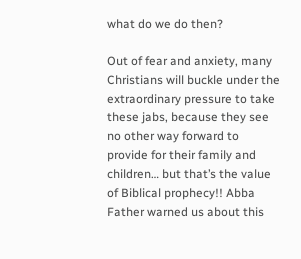what do we do then?

Out of fear and anxiety, many Christians will buckle under the extraordinary pressure to take these jabs, because they see no other way forward to provide for their family and children… but that’s the value of Biblical prophecy!! Abba Father warned us about this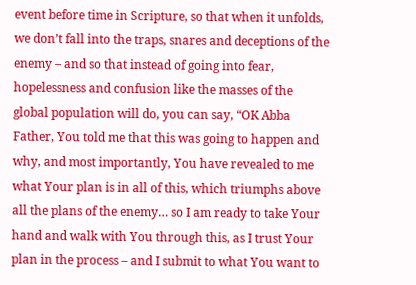event before time in Scripture, so that when it unfolds, we don’t fall into the traps, snares and deceptions of the enemy – and so that instead of going into fear, hopelessness and confusion like the masses of the global population will do, you can say, “OK Abba Father, You told me that this was going to happen and why, and most importantly, You have revealed to me what Your plan is in all of this, which triumphs above all the plans of the enemy… so I am ready to take Your hand and walk with You through this, as I trust Your plan in the process – and I submit to what You want to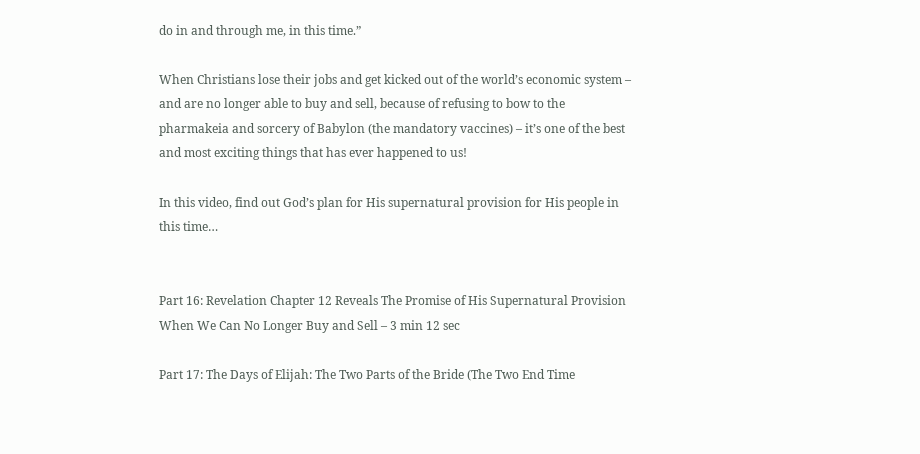do in and through me, in this time.”

When Christians lose their jobs and get kicked out of the world’s economic system – and are no longer able to buy and sell, because of refusing to bow to the pharmakeia and sorcery of Babylon (the mandatory vaccines) – it’s one of the best and most exciting things that has ever happened to us!

In this video, find out God’s plan for His supernatural provision for His people in this time…


Part 16: Revelation Chapter 12 Reveals The Promise of His Supernatural Provision When We Can No Longer Buy and Sell – 3 min 12 sec

Part 17: The Days of Elijah: The Two Parts of the Bride (The Two End Time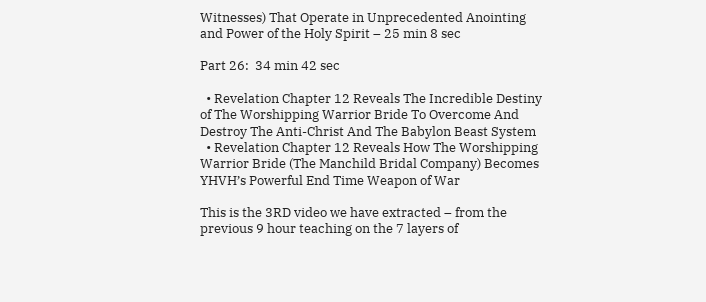Witnesses) That Operate in Unprecedented Anointing and Power of the Holy Spirit – 25 min 8 sec

Part 26:  34 min 42 sec

  • Revelation Chapter 12 Reveals The Incredible Destiny of The Worshipping Warrior Bride To Overcome And Destroy The Anti-Christ And The Babylon Beast System
  • Revelation Chapter 12 Reveals How The Worshipping Warrior Bride (The Manchild Bridal Company) Becomes YHVH’s Powerful End Time Weapon of War

This is the 3RD video we have extracted – from the previous 9 hour teaching on the 7 layers of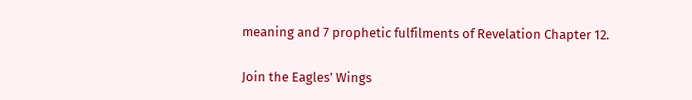meaning and 7 prophetic fulfilments of Revelation Chapter 12.

Join the Eagles’ Wings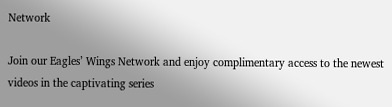Network

Join our Eagles’ Wings Network and enjoy complimentary access to the newest videos in the captivating series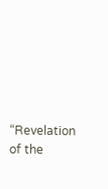“Revelation of the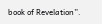book of Revelation”.